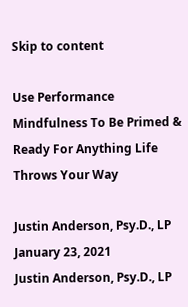Skip to content

Use Performance Mindfulness To Be Primed & Ready For Anything Life Throws Your Way

Justin Anderson, Psy.D., LP
January 23, 2021
Justin Anderson, Psy.D., LP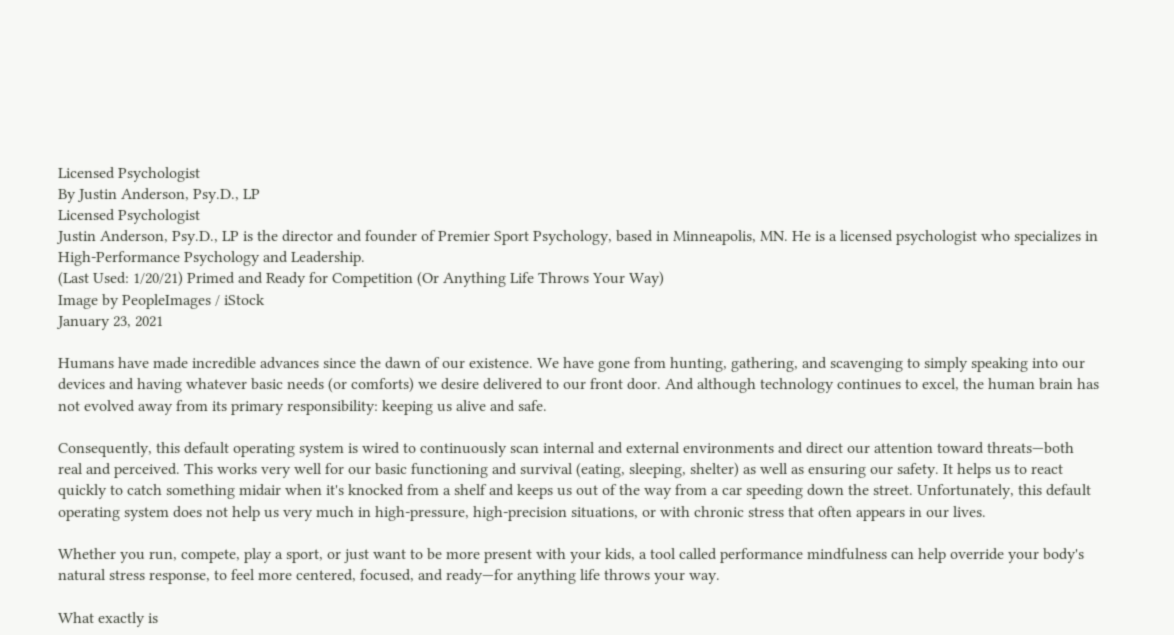Licensed Psychologist
By Justin Anderson, Psy.D., LP
Licensed Psychologist
Justin Anderson, Psy.D., LP is the director and founder of Premier Sport Psychology, based in Minneapolis, MN. He is a licensed psychologist who specializes in High-Performance Psychology and Leadership.
(Last Used: 1/20/21) Primed and Ready for Competition (Or Anything Life Throws Your Way)
Image by PeopleImages / iStock
January 23, 2021

Humans have made incredible advances since the dawn of our existence. We have gone from hunting, gathering, and scavenging to simply speaking into our devices and having whatever basic needs (or comforts) we desire delivered to our front door. And although technology continues to excel, the human brain has not evolved away from its primary responsibility: keeping us alive and safe.

Consequently, this default operating system is wired to continuously scan internal and external environments and direct our attention toward threats—both real and perceived. This works very well for our basic functioning and survival (eating, sleeping, shelter) as well as ensuring our safety. It helps us to react quickly to catch something midair when it's knocked from a shelf and keeps us out of the way from a car speeding down the street. Unfortunately, this default operating system does not help us very much in high-pressure, high-precision situations, or with chronic stress that often appears in our lives.

Whether you run, compete, play a sport, or just want to be more present with your kids, a tool called performance mindfulness can help override your body's natural stress response, to feel more centered, focused, and ready—for anything life throws your way.

What exactly is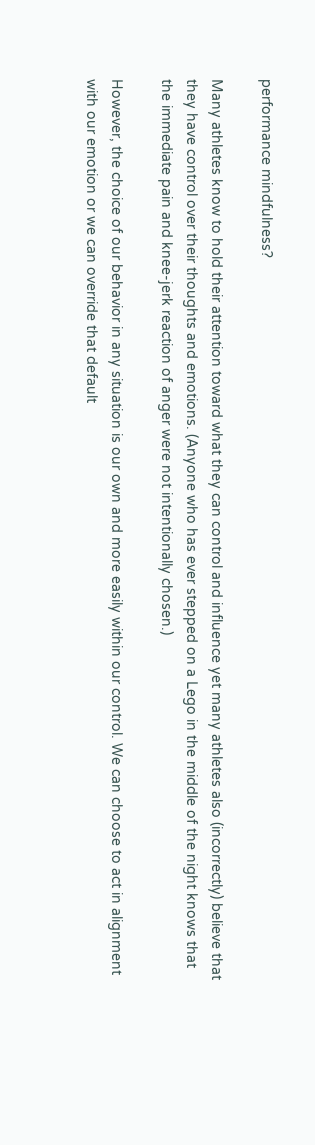performance mindfulness?

Many athletes know to hold their attention toward what they can control and influence yet many athletes also (incorrectly) believe that they have control over their thoughts and emotions. (Anyone who has ever stepped on a Lego in the middle of the night knows that the immediate pain and knee-jerk reaction of anger were not intentionally chosen.)

However, the choice of our behavior in any situation is our own and more easily within our control. We can choose to act in alignment with our emotion or we can override that default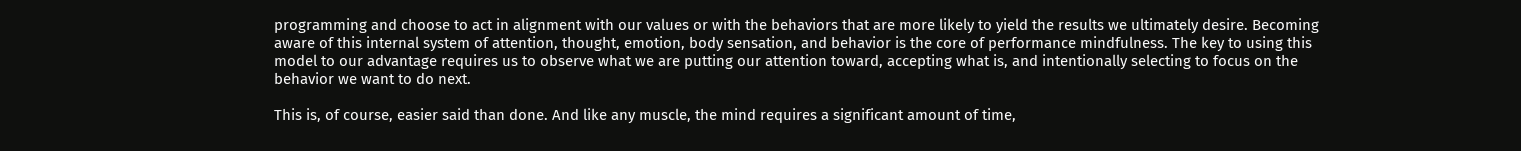programming and choose to act in alignment with our values or with the behaviors that are more likely to yield the results we ultimately desire. Becoming aware of this internal system of attention, thought, emotion, body sensation, and behavior is the core of performance mindfulness. The key to using this model to our advantage requires us to observe what we are putting our attention toward, accepting what is, and intentionally selecting to focus on the behavior we want to do next.

This is, of course, easier said than done. And like any muscle, the mind requires a significant amount of time,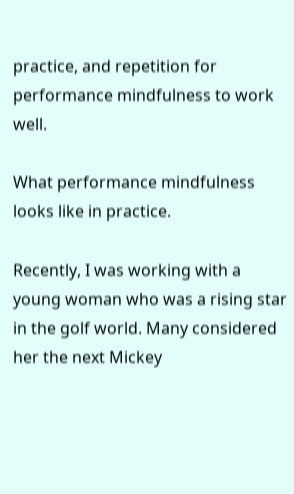practice, and repetition for performance mindfulness to work well.

What performance mindfulness looks like in practice.

Recently, I was working with a young woman who was a rising star in the golf world. Many considered her the next Mickey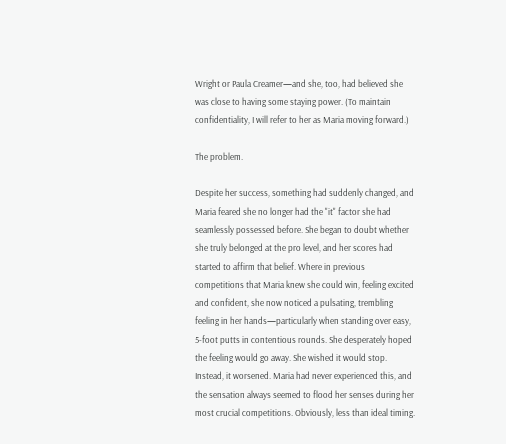Wright or Paula Creamer—and she, too, had believed she was close to having some staying power. (To maintain confidentiality, I will refer to her as Maria moving forward.)

The problem.

Despite her success, something had suddenly changed, and Maria feared she no longer had the "it" factor she had seamlessly possessed before. She began to doubt whether she truly belonged at the pro level, and her scores had started to affirm that belief. Where in previous competitions that Maria knew she could win, feeling excited and confident, she now noticed a pulsating, trembling feeling in her hands—particularly when standing over easy, 5-foot putts in contentious rounds. She desperately hoped the feeling would go away. She wished it would stop. Instead, it worsened. Maria had never experienced this, and the sensation always seemed to flood her senses during her most crucial competitions. Obviously, less than ideal timing.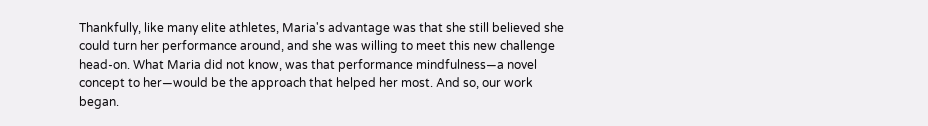Thankfully, like many elite athletes, Maria's advantage was that she still believed she could turn her performance around, and she was willing to meet this new challenge head-on. What Maria did not know, was that performance mindfulness—a novel concept to her—would be the approach that helped her most. And so, our work began.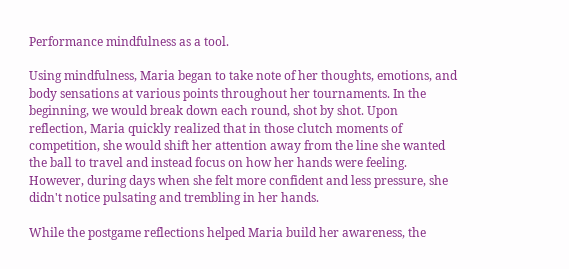Performance mindfulness as a tool.

Using mindfulness, Maria began to take note of her thoughts, emotions, and body sensations at various points throughout her tournaments. In the beginning, we would break down each round, shot by shot. Upon reflection, Maria quickly realized that in those clutch moments of competition, she would shift her attention away from the line she wanted the ball to travel and instead focus on how her hands were feeling. However, during days when she felt more confident and less pressure, she didn't notice pulsating and trembling in her hands.

While the postgame reflections helped Maria build her awareness, the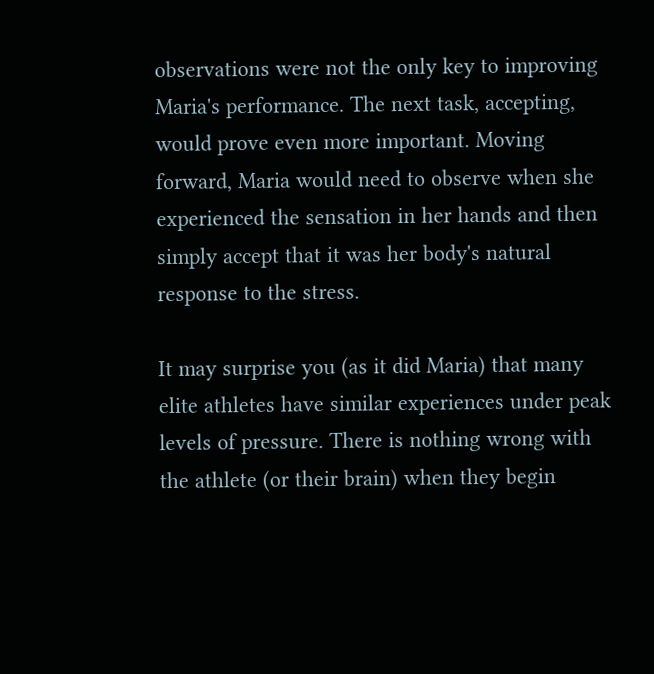observations were not the only key to improving Maria's performance. The next task, accepting, would prove even more important. Moving forward, Maria would need to observe when she experienced the sensation in her hands and then simply accept that it was her body's natural response to the stress.

It may surprise you (as it did Maria) that many elite athletes have similar experiences under peak levels of pressure. There is nothing wrong with the athlete (or their brain) when they begin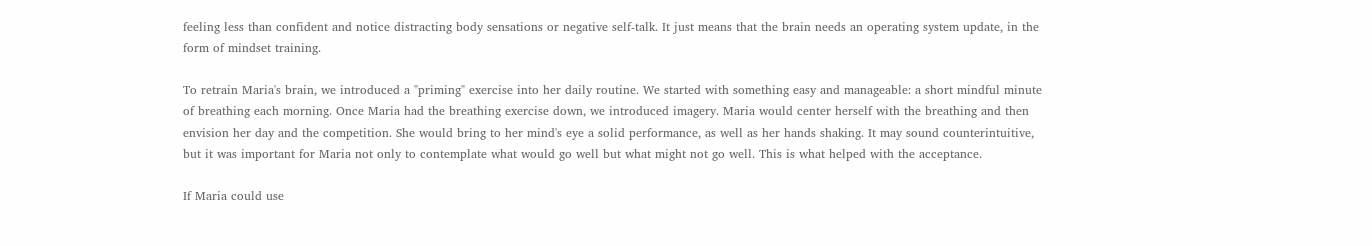feeling less than confident and notice distracting body sensations or negative self-talk. It just means that the brain needs an operating system update, in the form of mindset training.

To retrain Maria's brain, we introduced a "priming" exercise into her daily routine. We started with something easy and manageable: a short mindful minute of breathing each morning. Once Maria had the breathing exercise down, we introduced imagery. Maria would center herself with the breathing and then envision her day and the competition. She would bring to her mind's eye a solid performance, as well as her hands shaking. It may sound counterintuitive, but it was important for Maria not only to contemplate what would go well but what might not go well. This is what helped with the acceptance.

If Maria could use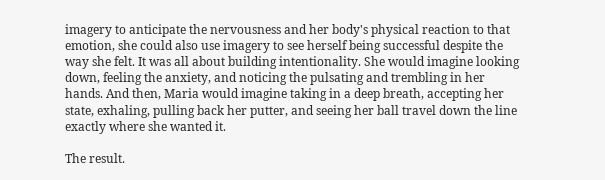imagery to anticipate the nervousness and her body's physical reaction to that emotion, she could also use imagery to see herself being successful despite the way she felt. It was all about building intentionality. She would imagine looking down, feeling the anxiety, and noticing the pulsating and trembling in her hands. And then, Maria would imagine taking in a deep breath, accepting her state, exhaling, pulling back her putter, and seeing her ball travel down the line exactly where she wanted it.

The result.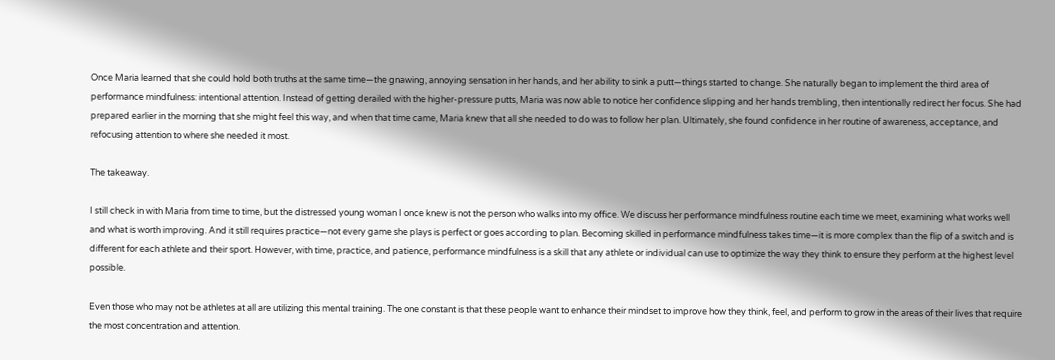Once Maria learned that she could hold both truths at the same time—the gnawing, annoying sensation in her hands, and her ability to sink a putt—things started to change. She naturally began to implement the third area of performance mindfulness: intentional attention. Instead of getting derailed with the higher-pressure putts, Maria was now able to notice her confidence slipping and her hands trembling, then intentionally redirect her focus. She had prepared earlier in the morning that she might feel this way, and when that time came, Maria knew that all she needed to do was to follow her plan. Ultimately, she found confidence in her routine of awareness, acceptance, and refocusing attention to where she needed it most.

The takeaway.

I still check in with Maria from time to time, but the distressed young woman I once knew is not the person who walks into my office. We discuss her performance mindfulness routine each time we meet, examining what works well and what is worth improving. And it still requires practice—not every game she plays is perfect or goes according to plan. Becoming skilled in performance mindfulness takes time—it is more complex than the flip of a switch and is different for each athlete and their sport. However, with time, practice, and patience, performance mindfulness is a skill that any athlete or individual can use to optimize the way they think to ensure they perform at the highest level possible.

Even those who may not be athletes at all are utilizing this mental training. The one constant is that these people want to enhance their mindset to improve how they think, feel, and perform to grow in the areas of their lives that require the most concentration and attention.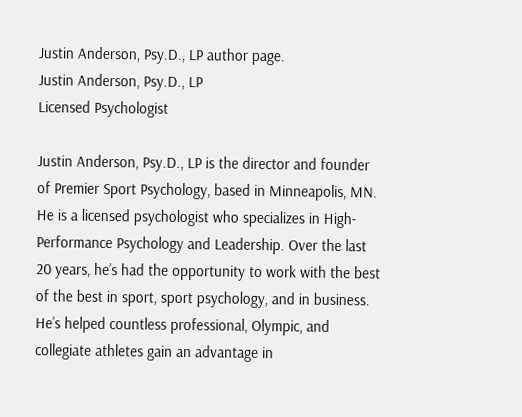Justin Anderson, Psy.D., LP author page.
Justin Anderson, Psy.D., LP
Licensed Psychologist

Justin Anderson, Psy.D., LP is the director and founder of Premier Sport Psychology, based in Minneapolis, MN. He is a licensed psychologist who specializes in High-Performance Psychology and Leadership. Over the last 20 years, he’s had the opportunity to work with the best of the best in sport, sport psychology, and in business. He’s helped countless professional, Olympic, and collegiate athletes gain an advantage in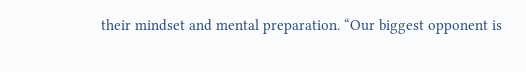their mindset and mental preparation. “Our biggest opponent is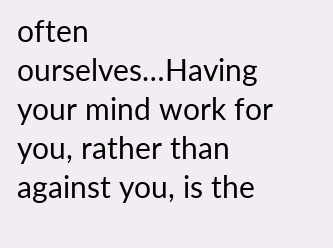often ourselves…Having your mind work for you, rather than against you, is the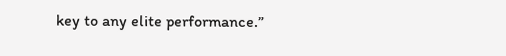key to any elite performance.”